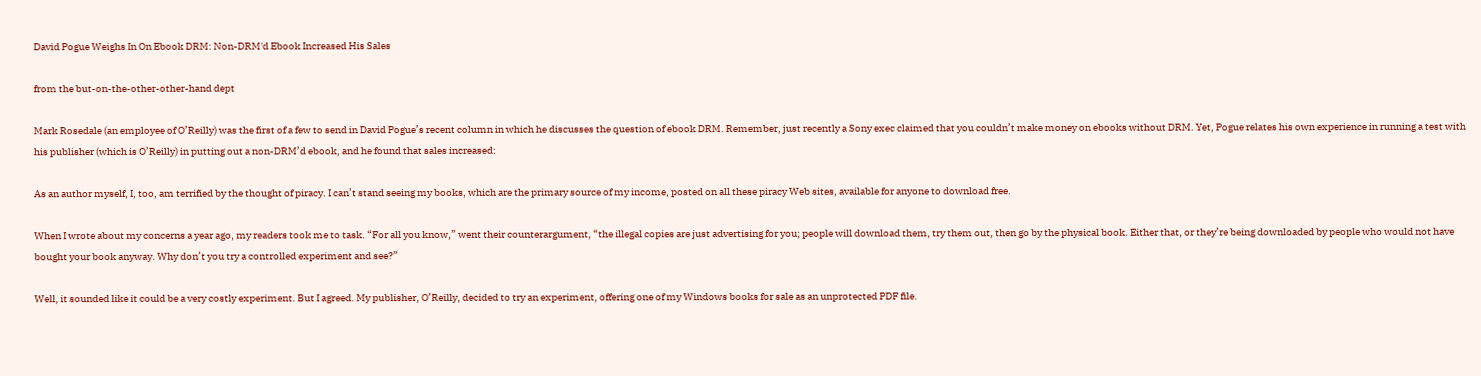David Pogue Weighs In On Ebook DRM: Non-DRM'd Ebook Increased His Sales

from the but-on-the-other-other-hand dept

Mark Rosedale (an employee of O’Reilly) was the first of a few to send in David Pogue’s recent column in which he discusses the question of ebook DRM. Remember, just recently a Sony exec claimed that you couldn’t make money on ebooks without DRM. Yet, Pogue relates his own experience in running a test with his publisher (which is O’Reilly) in putting out a non-DRM’d ebook, and he found that sales increased:

As an author myself, I, too, am terrified by the thought of piracy. I can’t stand seeing my books, which are the primary source of my income, posted on all these piracy Web sites, available for anyone to download free.

When I wrote about my concerns a year ago, my readers took me to task. “For all you know,” went their counterargument, “the illegal copies are just advertising for you; people will download them, try them out, then go by the physical book. Either that, or they’re being downloaded by people who would not have bought your book anyway. Why don’t you try a controlled experiment and see?”

Well, it sounded like it could be a very costly experiment. But I agreed. My publisher, O’Reilly, decided to try an experiment, offering one of my Windows books for sale as an unprotected PDF file.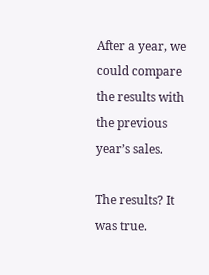After a year, we could compare the results with the previous year’s sales.

The results? It was true.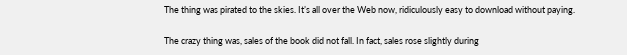The thing was pirated to the skies. It’s all over the Web now, ridiculously easy to download without paying.

The crazy thing was, sales of the book did not fall. In fact, sales rose slightly during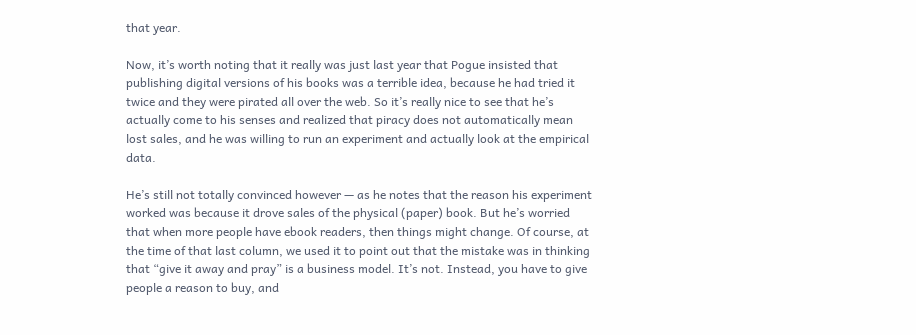that year.

Now, it’s worth noting that it really was just last year that Pogue insisted that publishing digital versions of his books was a terrible idea, because he had tried it twice and they were pirated all over the web. So it’s really nice to see that he’s actually come to his senses and realized that piracy does not automatically mean lost sales, and he was willing to run an experiment and actually look at the empirical data.

He’s still not totally convinced however — as he notes that the reason his experiment worked was because it drove sales of the physical (paper) book. But he’s worried that when more people have ebook readers, then things might change. Of course, at the time of that last column, we used it to point out that the mistake was in thinking that “give it away and pray” is a business model. It’s not. Instead, you have to give people a reason to buy, and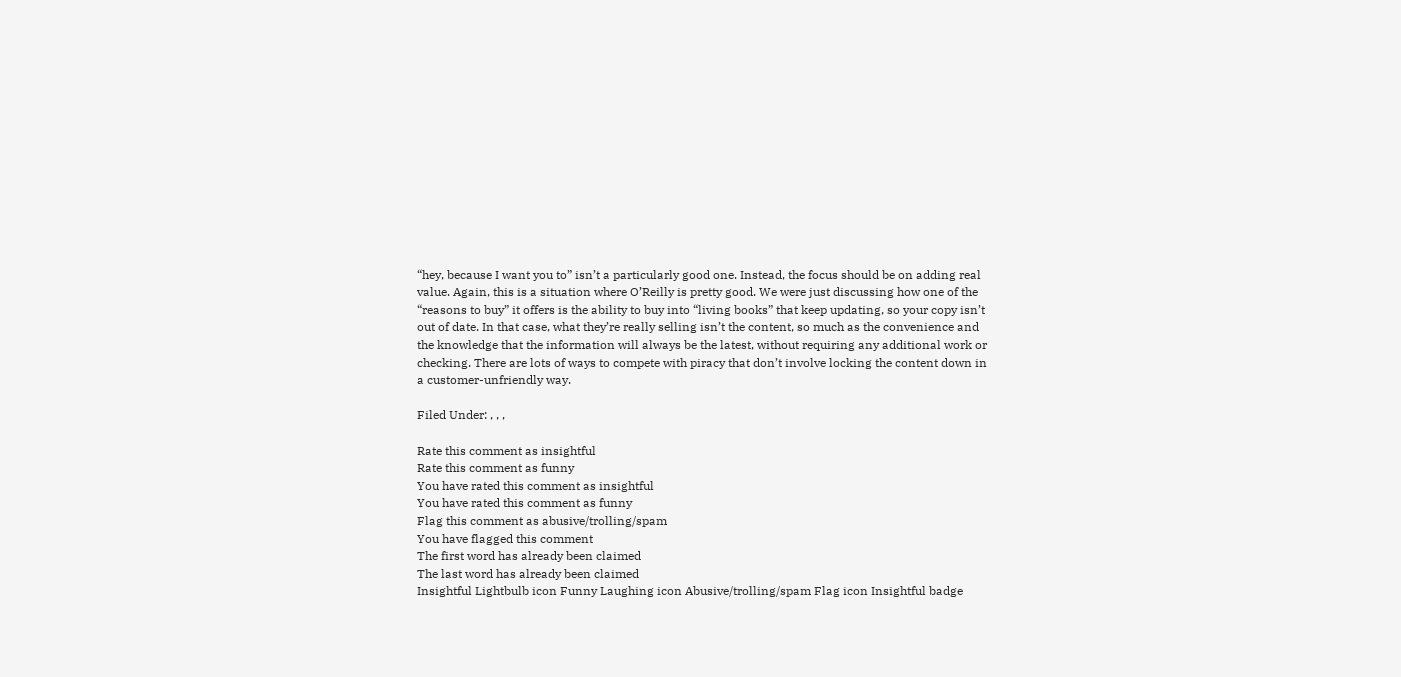“hey, because I want you to” isn’t a particularly good one. Instead, the focus should be on adding real value. Again, this is a situation where O’Reilly is pretty good. We were just discussing how one of the “reasons to buy” it offers is the ability to buy into “living books” that keep updating, so your copy isn’t out of date. In that case, what they’re really selling isn’t the content, so much as the convenience and the knowledge that the information will always be the latest, without requiring any additional work or checking. There are lots of ways to compete with piracy that don’t involve locking the content down in a customer-unfriendly way.

Filed Under: , , ,

Rate this comment as insightful
Rate this comment as funny
You have rated this comment as insightful
You have rated this comment as funny
Flag this comment as abusive/trolling/spam
You have flagged this comment
The first word has already been claimed
The last word has already been claimed
Insightful Lightbulb icon Funny Laughing icon Abusive/trolling/spam Flag icon Insightful badge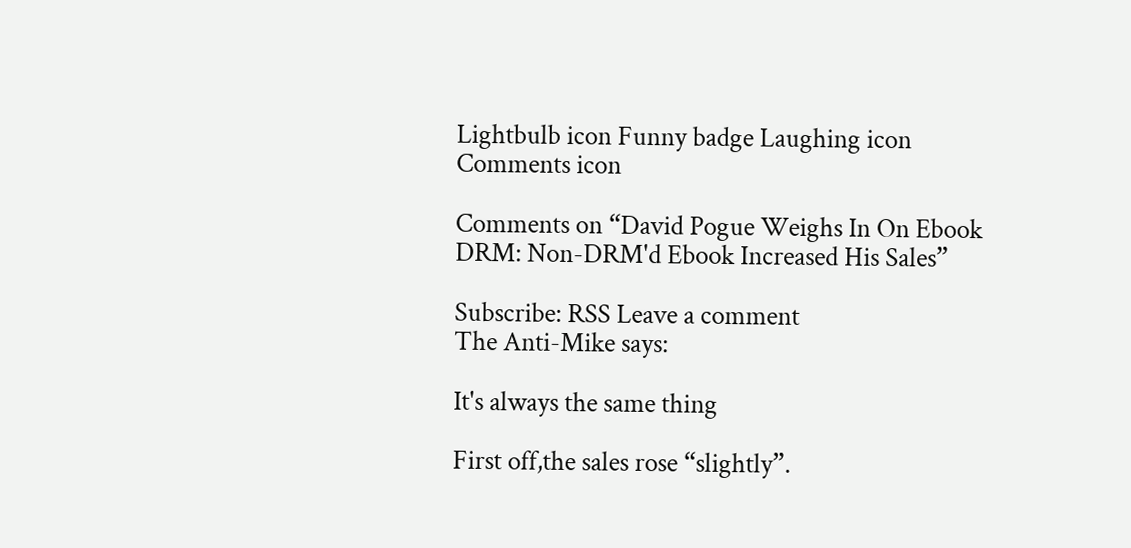Lightbulb icon Funny badge Laughing icon Comments icon

Comments on “David Pogue Weighs In On Ebook DRM: Non-DRM'd Ebook Increased His Sales”

Subscribe: RSS Leave a comment
The Anti-Mike says:

It's always the same thing

First off,the sales rose “slightly”.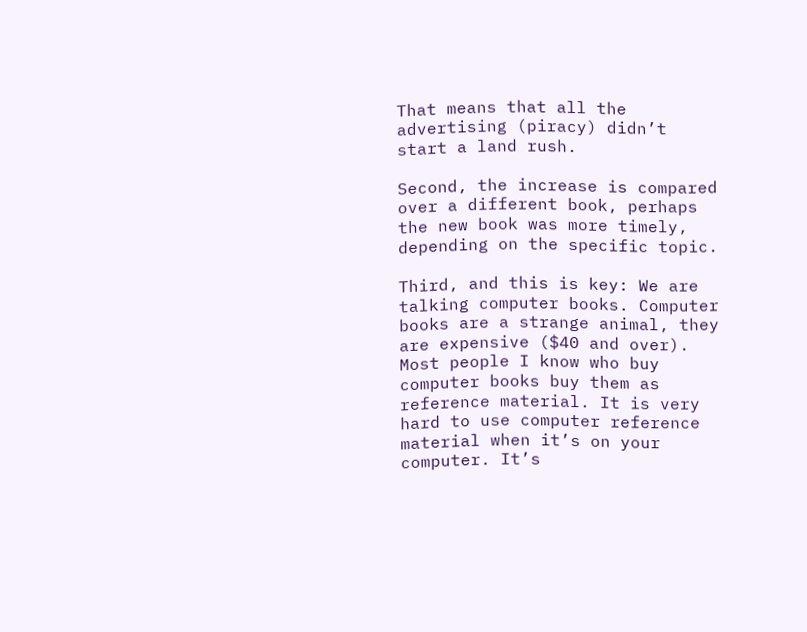That means that all the advertising (piracy) didn’t start a land rush.

Second, the increase is compared over a different book, perhaps the new book was more timely, depending on the specific topic.

Third, and this is key: We are talking computer books. Computer books are a strange animal, they are expensive ($40 and over). Most people I know who buy computer books buy them as reference material. It is very hard to use computer reference material when it’s on your computer. It’s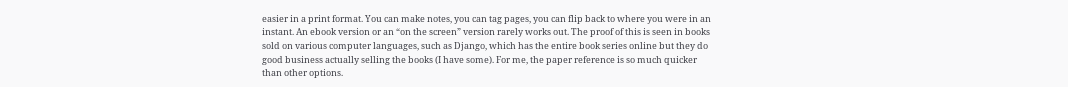easier in a print format. You can make notes, you can tag pages, you can flip back to where you were in an instant. An ebook version or an “on the screen” version rarely works out. The proof of this is seen in books sold on various computer languages, such as Django, which has the entire book series online but they do good business actually selling the books (I have some). For me, the paper reference is so much quicker than other options.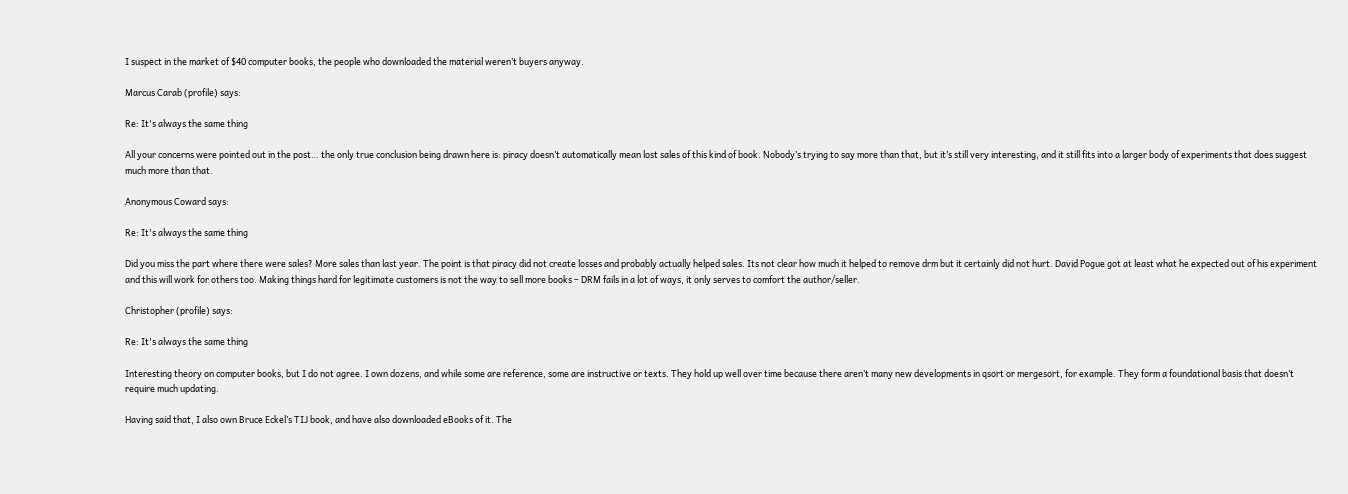I suspect in the market of $40 computer books, the people who downloaded the material weren’t buyers anyway.

Marcus Carab (profile) says:

Re: It's always the same thing

All your concerns were pointed out in the post… the only true conclusion being drawn here is: piracy doesn’t automatically mean lost sales of this kind of book. Nobody’s trying to say more than that, but it’s still very interesting, and it still fits into a larger body of experiments that does suggest much more than that.

Anonymous Coward says:

Re: It's always the same thing

Did you miss the part where there were sales? More sales than last year. The point is that piracy did not create losses and probably actually helped sales. Its not clear how much it helped to remove drm but it certainly did not hurt. David Pogue got at least what he expected out of his experiment and this will work for others too. Making things hard for legitimate customers is not the way to sell more books – DRM fails in a lot of ways, it only serves to comfort the author/seller.

Christopher (profile) says:

Re: It's always the same thing

Interesting theory on computer books, but I do not agree. I own dozens, and while some are reference, some are instructive or texts. They hold up well over time because there aren’t many new developments in qsort or mergesort, for example. They form a foundational basis that doesn’t require much updating.

Having said that, I also own Bruce Eckel’s TIJ book, and have also downloaded eBooks of it. The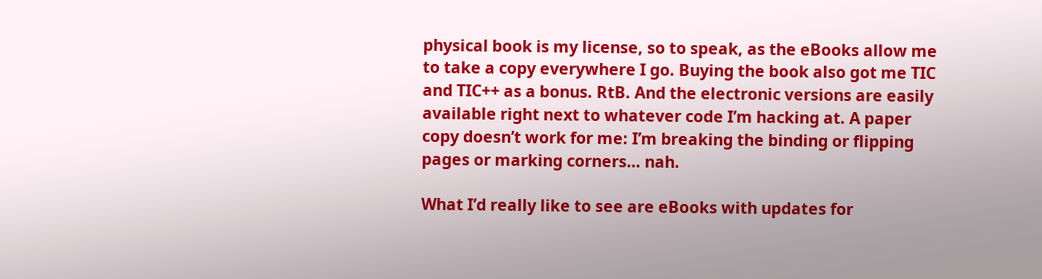physical book is my license, so to speak, as the eBooks allow me to take a copy everywhere I go. Buying the book also got me TIC and TIC++ as a bonus. RtB. And the electronic versions are easily available right next to whatever code I’m hacking at. A paper copy doesn’t work for me: I’m breaking the binding or flipping pages or marking corners… nah.

What I’d really like to see are eBooks with updates for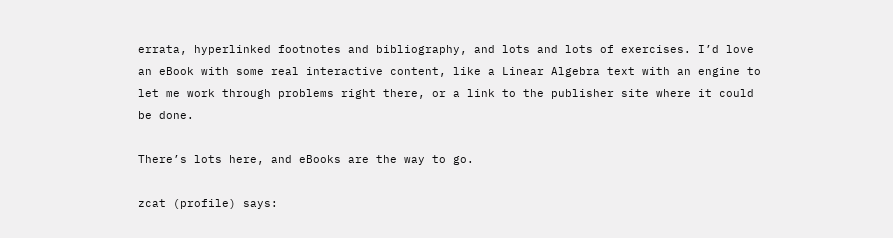errata, hyperlinked footnotes and bibliography, and lots and lots of exercises. I’d love an eBook with some real interactive content, like a Linear Algebra text with an engine to let me work through problems right there, or a link to the publisher site where it could be done.

There’s lots here, and eBooks are the way to go.

zcat (profile) says: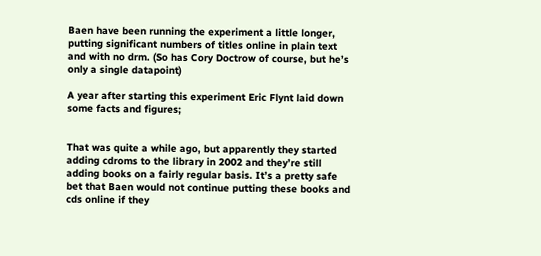Baen have been running the experiment a little longer, putting significant numbers of titles online in plain text and with no drm. (So has Cory Doctrow of course, but he’s only a single datapoint)

A year after starting this experiment Eric Flynt laid down some facts and figures;


That was quite a while ago, but apparently they started adding cdroms to the library in 2002 and they’re still adding books on a fairly regular basis. It’s a pretty safe bet that Baen would not continue putting these books and cds online if they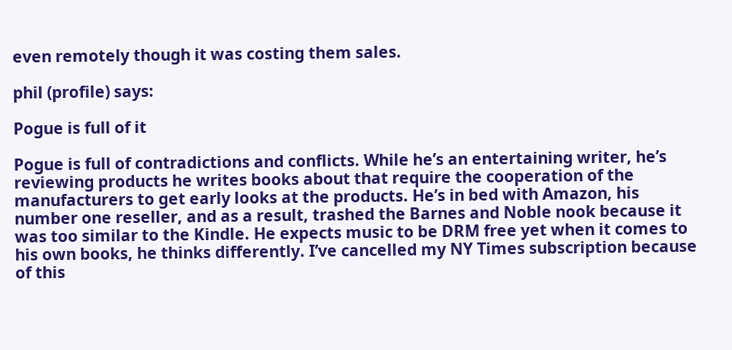even remotely though it was costing them sales.

phil (profile) says:

Pogue is full of it

Pogue is full of contradictions and conflicts. While he’s an entertaining writer, he’s reviewing products he writes books about that require the cooperation of the manufacturers to get early looks at the products. He’s in bed with Amazon, his number one reseller, and as a result, trashed the Barnes and Noble nook because it was too similar to the Kindle. He expects music to be DRM free yet when it comes to his own books, he thinks differently. I’ve cancelled my NY Times subscription because of this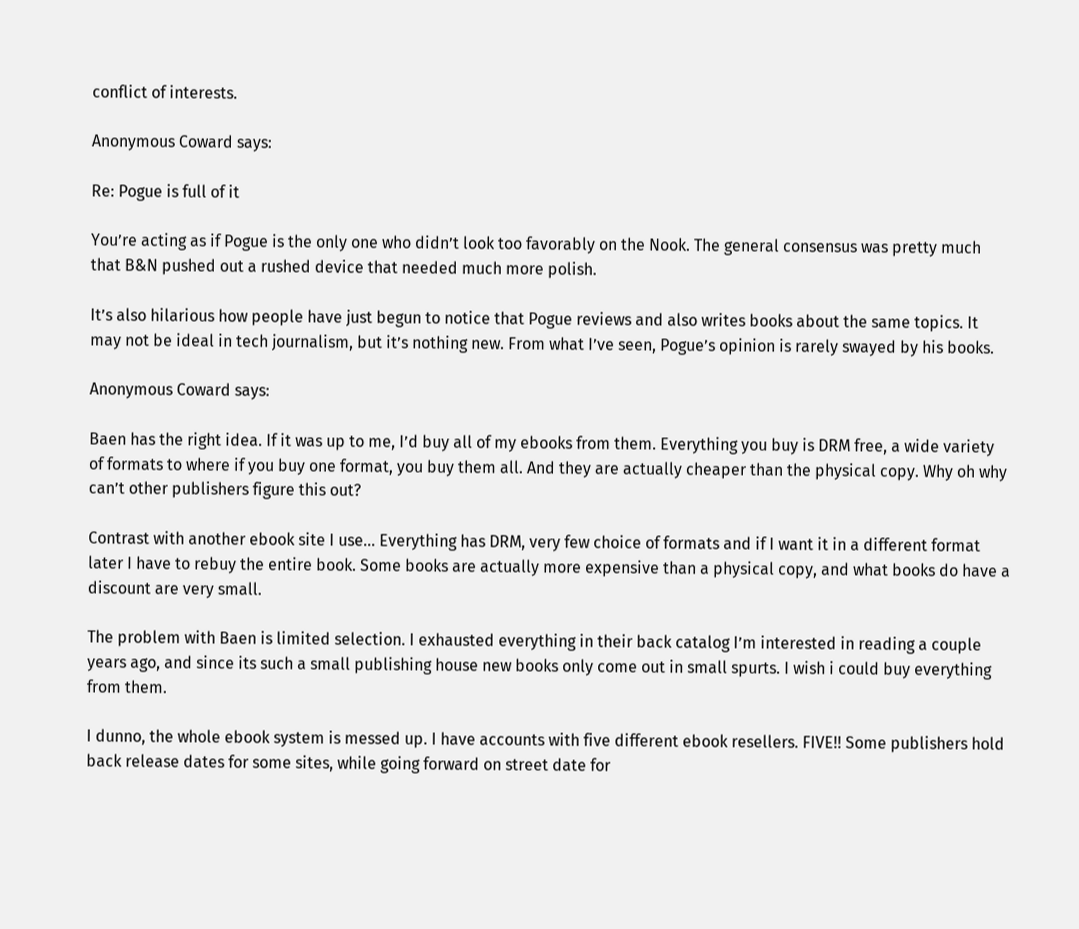conflict of interests.

Anonymous Coward says:

Re: Pogue is full of it

You’re acting as if Pogue is the only one who didn’t look too favorably on the Nook. The general consensus was pretty much that B&N pushed out a rushed device that needed much more polish.

It’s also hilarious how people have just begun to notice that Pogue reviews and also writes books about the same topics. It may not be ideal in tech journalism, but it’s nothing new. From what I’ve seen, Pogue’s opinion is rarely swayed by his books.

Anonymous Coward says:

Baen has the right idea. If it was up to me, I’d buy all of my ebooks from them. Everything you buy is DRM free, a wide variety of formats to where if you buy one format, you buy them all. And they are actually cheaper than the physical copy. Why oh why can’t other publishers figure this out?

Contrast with another ebook site I use… Everything has DRM, very few choice of formats and if I want it in a different format later I have to rebuy the entire book. Some books are actually more expensive than a physical copy, and what books do have a discount are very small.

The problem with Baen is limited selection. I exhausted everything in their back catalog I’m interested in reading a couple years ago, and since its such a small publishing house new books only come out in small spurts. I wish i could buy everything from them.

I dunno, the whole ebook system is messed up. I have accounts with five different ebook resellers. FIVE!! Some publishers hold back release dates for some sites, while going forward on street date for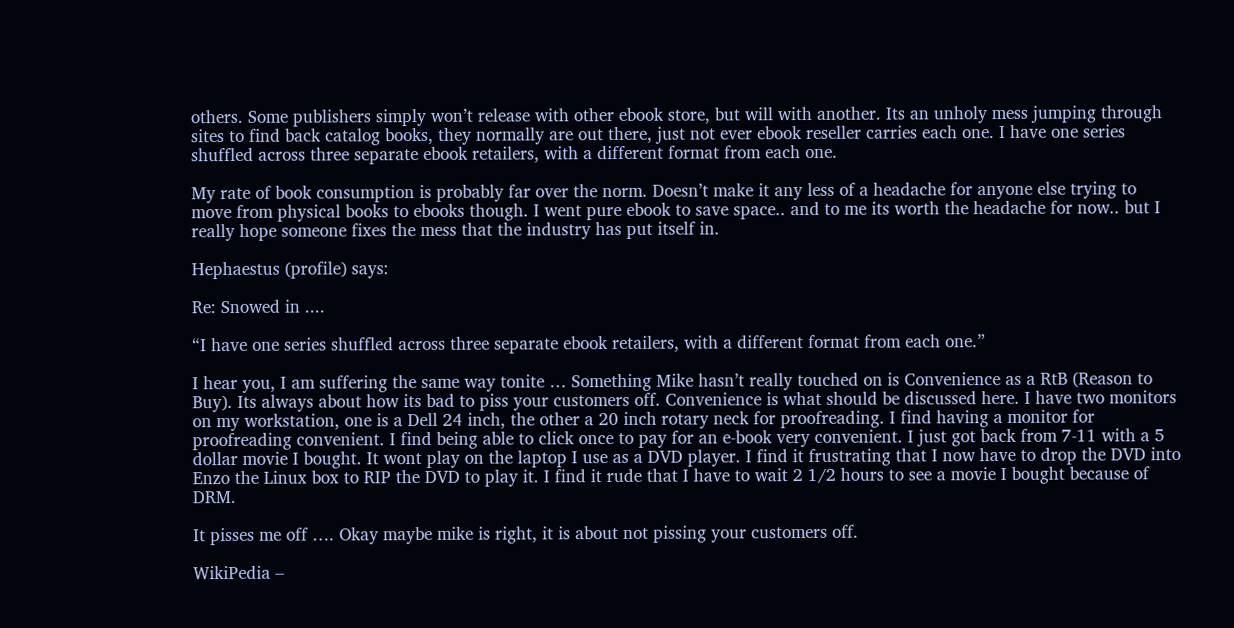others. Some publishers simply won’t release with other ebook store, but will with another. Its an unholy mess jumping through sites to find back catalog books, they normally are out there, just not ever ebook reseller carries each one. I have one series shuffled across three separate ebook retailers, with a different format from each one.

My rate of book consumption is probably far over the norm. Doesn’t make it any less of a headache for anyone else trying to move from physical books to ebooks though. I went pure ebook to save space.. and to me its worth the headache for now.. but I really hope someone fixes the mess that the industry has put itself in.

Hephaestus (profile) says:

Re: Snowed in ....

“I have one series shuffled across three separate ebook retailers, with a different format from each one.”

I hear you, I am suffering the same way tonite … Something Mike hasn’t really touched on is Convenience as a RtB (Reason to Buy). Its always about how its bad to piss your customers off. Convenience is what should be discussed here. I have two monitors on my workstation, one is a Dell 24 inch, the other a 20 inch rotary neck for proofreading. I find having a monitor for proofreading convenient. I find being able to click once to pay for an e-book very convenient. I just got back from 7-11 with a 5 dollar movie I bought. It wont play on the laptop I use as a DVD player. I find it frustrating that I now have to drop the DVD into Enzo the Linux box to RIP the DVD to play it. I find it rude that I have to wait 2 1/2 hours to see a movie I bought because of DRM.

It pisses me off …. Okay maybe mike is right, it is about not pissing your customers off.

WikiPedia –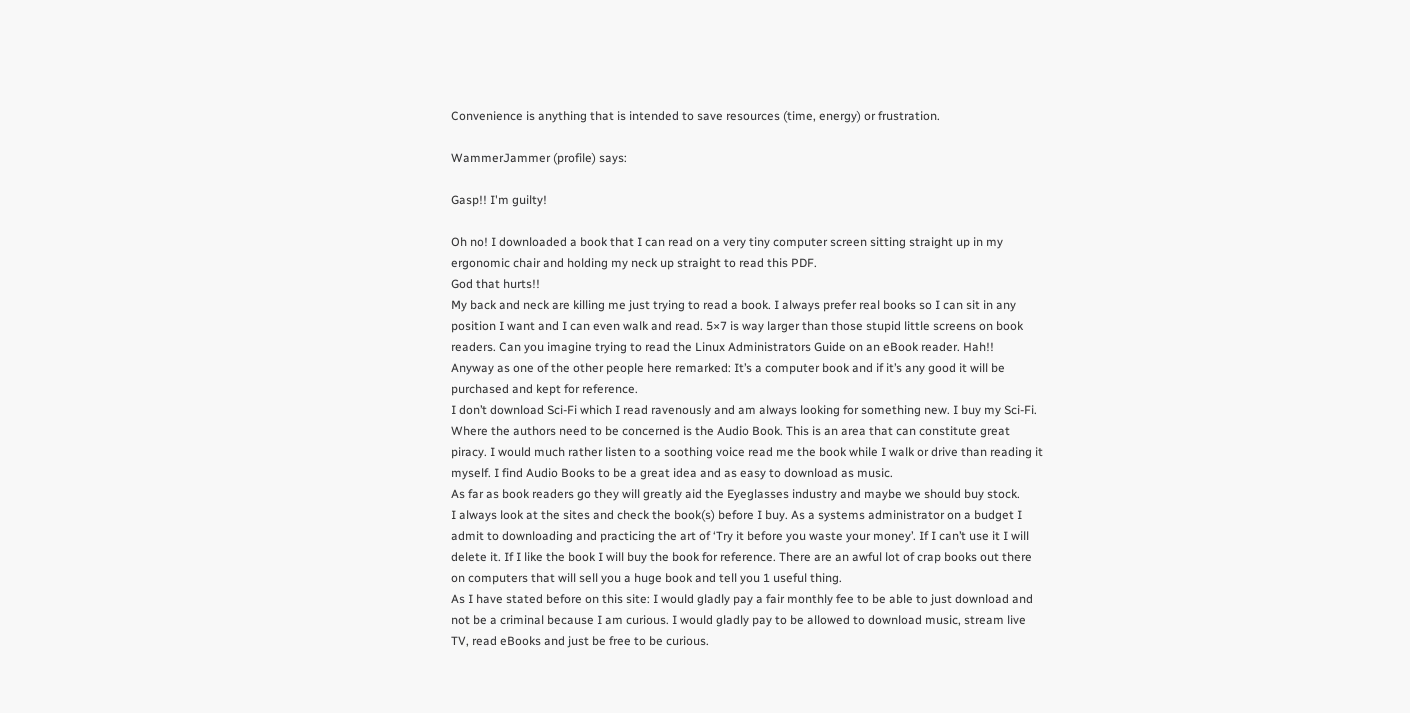Convenience is anything that is intended to save resources (time, energy) or frustration.

WammerJammer (profile) says:

Gasp!! I'm guilty!

Oh no! I downloaded a book that I can read on a very tiny computer screen sitting straight up in my ergonomic chair and holding my neck up straight to read this PDF.
God that hurts!!
My back and neck are killing me just trying to read a book. I always prefer real books so I can sit in any position I want and I can even walk and read. 5×7 is way larger than those stupid little screens on book readers. Can you imagine trying to read the Linux Administrators Guide on an eBook reader. Hah!!
Anyway as one of the other people here remarked: It’s a computer book and if it’s any good it will be purchased and kept for reference.
I don’t download Sci-Fi which I read ravenously and am always looking for something new. I buy my Sci-Fi.
Where the authors need to be concerned is the Audio Book. This is an area that can constitute great piracy. I would much rather listen to a soothing voice read me the book while I walk or drive than reading it myself. I find Audio Books to be a great idea and as easy to download as music.
As far as book readers go they will greatly aid the Eyeglasses industry and maybe we should buy stock.
I always look at the sites and check the book(s) before I buy. As a systems administrator on a budget I admit to downloading and practicing the art of ‘Try it before you waste your money’. If I can’t use it I will delete it. If I like the book I will buy the book for reference. There are an awful lot of crap books out there on computers that will sell you a huge book and tell you 1 useful thing.
As I have stated before on this site: I would gladly pay a fair monthly fee to be able to just download and not be a criminal because I am curious. I would gladly pay to be allowed to download music, stream live TV, read eBooks and just be free to be curious.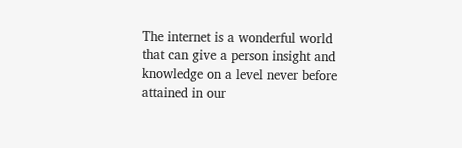The internet is a wonderful world that can give a person insight and knowledge on a level never before attained in our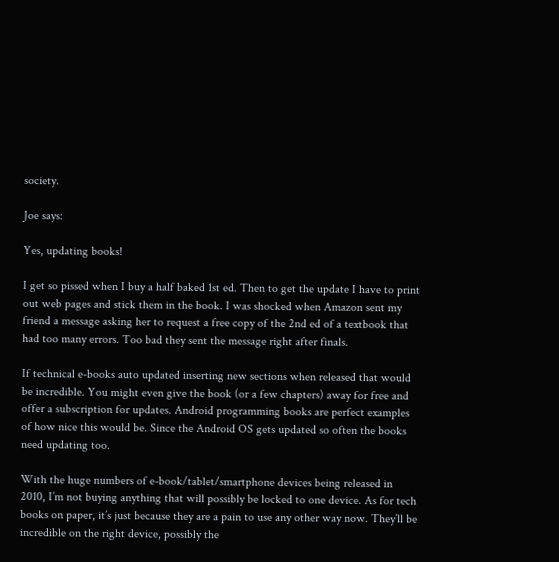society.

Joe says:

Yes, updating books!

I get so pissed when I buy a half baked 1st ed. Then to get the update I have to print out web pages and stick them in the book. I was shocked when Amazon sent my friend a message asking her to request a free copy of the 2nd ed of a textbook that had too many errors. Too bad they sent the message right after finals.

If technical e-books auto updated inserting new sections when released that would be incredible. You might even give the book (or a few chapters) away for free and offer a subscription for updates. Android programming books are perfect examples of how nice this would be. Since the Android OS gets updated so often the books need updating too.

With the huge numbers of e-book/tablet/smartphone devices being released in 2010, I’m not buying anything that will possibly be locked to one device. As for tech books on paper, it’s just because they are a pain to use any other way now. They’ll be incredible on the right device, possibly the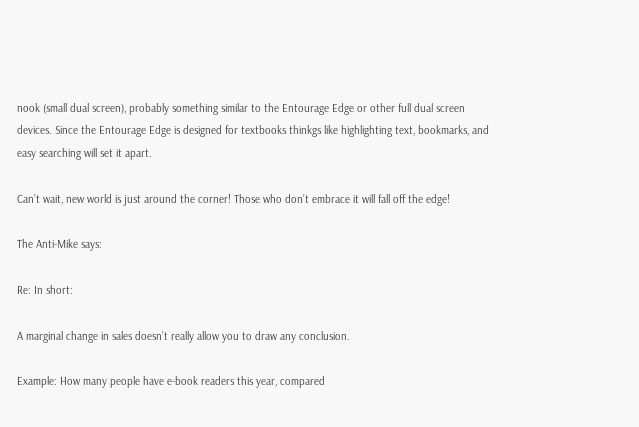nook (small dual screen), probably something similar to the Entourage Edge or other full dual screen devices. Since the Entourage Edge is designed for textbooks thinkgs like highlighting text, bookmarks, and easy searching will set it apart.

Can’t wait, new world is just around the corner! Those who don’t embrace it will fall off the edge!

The Anti-Mike says:

Re: In short:

A marginal change in sales doesn’t really allow you to draw any conclusion.

Example: How many people have e-book readers this year, compared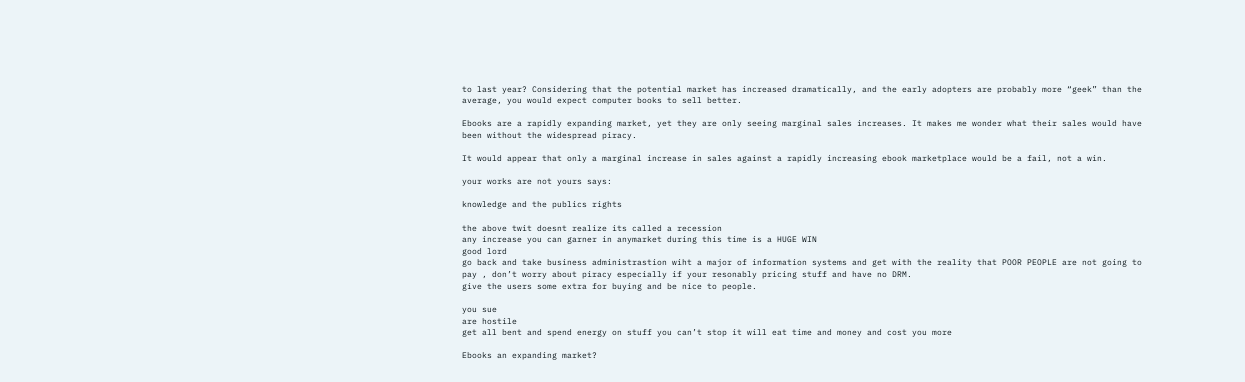to last year? Considering that the potential market has increased dramatically, and the early adopters are probably more “geek” than the average, you would expect computer books to sell better.

Ebooks are a rapidly expanding market, yet they are only seeing marginal sales increases. It makes me wonder what their sales would have been without the widespread piracy.

It would appear that only a marginal increase in sales against a rapidly increasing ebook marketplace would be a fail, not a win.

your works are not yours says:

knowledge and the publics rights

the above twit doesnt realize its called a recession
any increase you can garner in anymarket during this time is a HUGE WIN
good lord
go back and take business administrastion wiht a major of information systems and get with the reality that POOR PEOPLE are not going to pay , don’t worry about piracy especially if your resonably pricing stuff and have no DRM.
give the users some extra for buying and be nice to people.

you sue
are hostile
get all bent and spend energy on stuff you can’t stop it will eat time and money and cost you more

Ebooks an expanding market?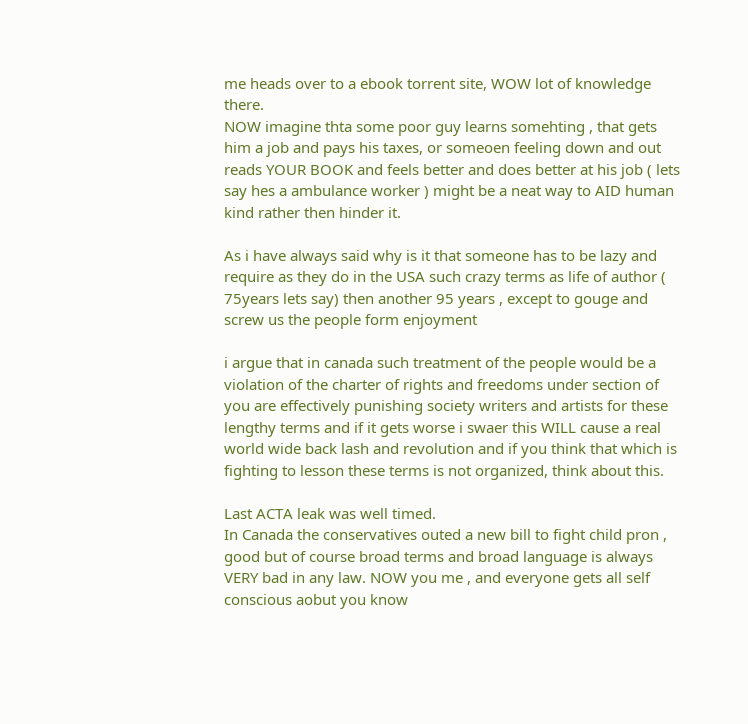me heads over to a ebook torrent site, WOW lot of knowledge there.
NOW imagine thta some poor guy learns somehting , that gets him a job and pays his taxes, or someoen feeling down and out reads YOUR BOOK and feels better and does better at his job ( lets say hes a ambulance worker ) might be a neat way to AID human kind rather then hinder it.

As i have always said why is it that someone has to be lazy and require as they do in the USA such crazy terms as life of author ( 75years lets say) then another 95 years , except to gouge and screw us the people form enjoyment

i argue that in canada such treatment of the people would be a violation of the charter of rights and freedoms under section of
you are effectively punishing society writers and artists for these lengthy terms and if it gets worse i swaer this WILL cause a real world wide back lash and revolution and if you think that which is fighting to lesson these terms is not organized, think about this.

Last ACTA leak was well timed.
In Canada the conservatives outed a new bill to fight child pron , good but of course broad terms and broad language is always VERY bad in any law. NOW you me , and everyone gets all self conscious aobut you know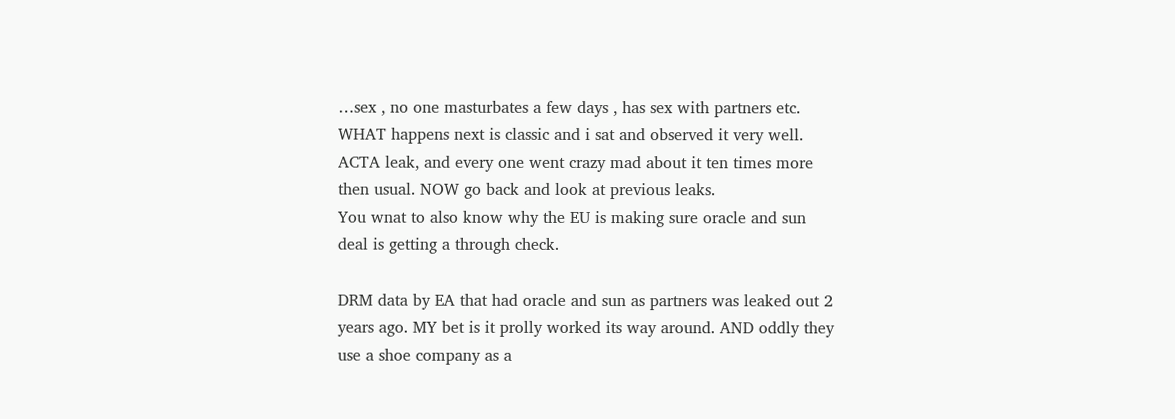…sex , no one masturbates a few days , has sex with partners etc.
WHAT happens next is classic and i sat and observed it very well.
ACTA leak, and every one went crazy mad about it ten times more then usual. NOW go back and look at previous leaks.
You wnat to also know why the EU is making sure oracle and sun deal is getting a through check.

DRM data by EA that had oracle and sun as partners was leaked out 2 years ago. MY bet is it prolly worked its way around. AND oddly they use a shoe company as a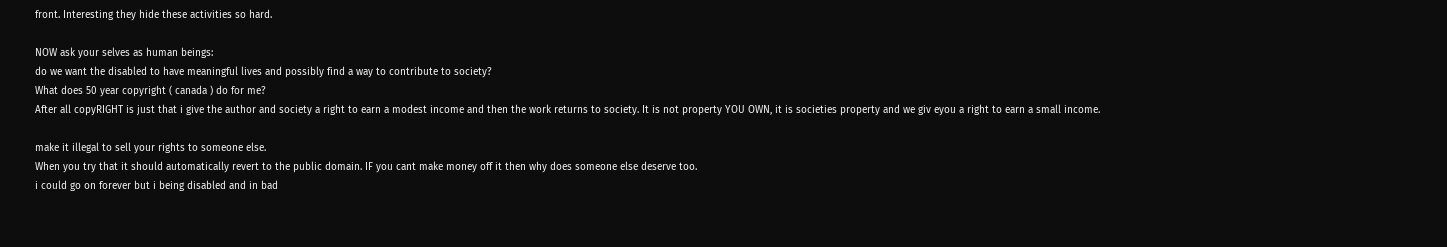front. Interesting they hide these activities so hard.

NOW ask your selves as human beings:
do we want the disabled to have meaningful lives and possibly find a way to contribute to society?
What does 50 year copyright ( canada ) do for me?
After all copyRIGHT is just that i give the author and society a right to earn a modest income and then the work returns to society. It is not property YOU OWN, it is societies property and we giv eyou a right to earn a small income.

make it illegal to sell your rights to someone else.
When you try that it should automatically revert to the public domain. IF you cant make money off it then why does someone else deserve too.
i could go on forever but i being disabled and in bad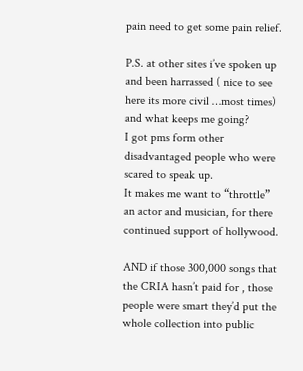pain need to get some pain relief.

P.S. at other sites i’ve spoken up and been harrassed ( nice to see here its more civil …most times)
and what keeps me going?
I got pms form other disadvantaged people who were scared to speak up.
It makes me want to “throttle” an actor and musician, for there continued support of hollywood.

AND if those 300,000 songs that the CRIA hasn’t paid for , those people were smart they’d put the whole collection into public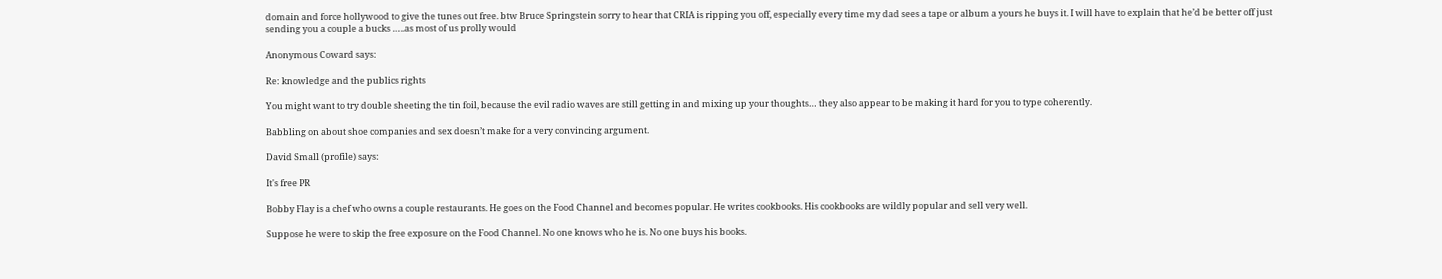domain and force hollywood to give the tunes out free. btw Bruce Springstein sorry to hear that CRIA is ripping you off, especially every time my dad sees a tape or album a yours he buys it. I will have to explain that he’d be better off just sending you a couple a bucks …..as most of us prolly would

Anonymous Coward says:

Re: knowledge and the publics rights

You might want to try double sheeting the tin foil, because the evil radio waves are still getting in and mixing up your thoughts… they also appear to be making it hard for you to type coherently.

Babbling on about shoe companies and sex doesn’t make for a very convincing argument.

David Small (profile) says:

It's free PR

Bobby Flay is a chef who owns a couple restaurants. He goes on the Food Channel and becomes popular. He writes cookbooks. His cookbooks are wildly popular and sell very well.

Suppose he were to skip the free exposure on the Food Channel. No one knows who he is. No one buys his books.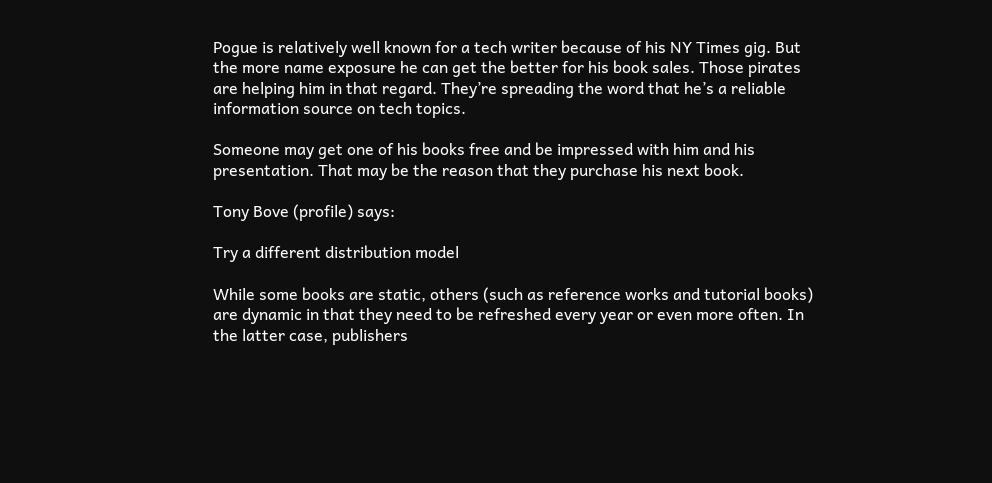Pogue is relatively well known for a tech writer because of his NY Times gig. But the more name exposure he can get the better for his book sales. Those pirates are helping him in that regard. They’re spreading the word that he’s a reliable information source on tech topics.

Someone may get one of his books free and be impressed with him and his presentation. That may be the reason that they purchase his next book.

Tony Bove (profile) says:

Try a different distribution model

While some books are static, others (such as reference works and tutorial books) are dynamic in that they need to be refreshed every year or even more often. In the latter case, publishers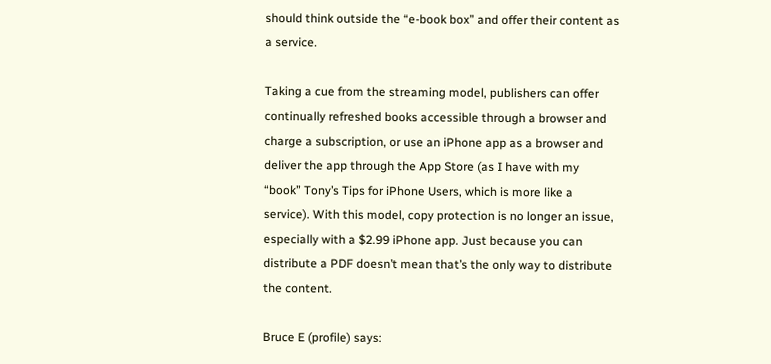should think outside the “e-book box” and offer their content as a service.

Taking a cue from the streaming model, publishers can offer continually refreshed books accessible through a browser and charge a subscription, or use an iPhone app as a browser and deliver the app through the App Store (as I have with my “book” Tony’s Tips for iPhone Users, which is more like a service). With this model, copy protection is no longer an issue, especially with a $2.99 iPhone app. Just because you can distribute a PDF doesn’t mean that’s the only way to distribute the content.

Bruce E (profile) says: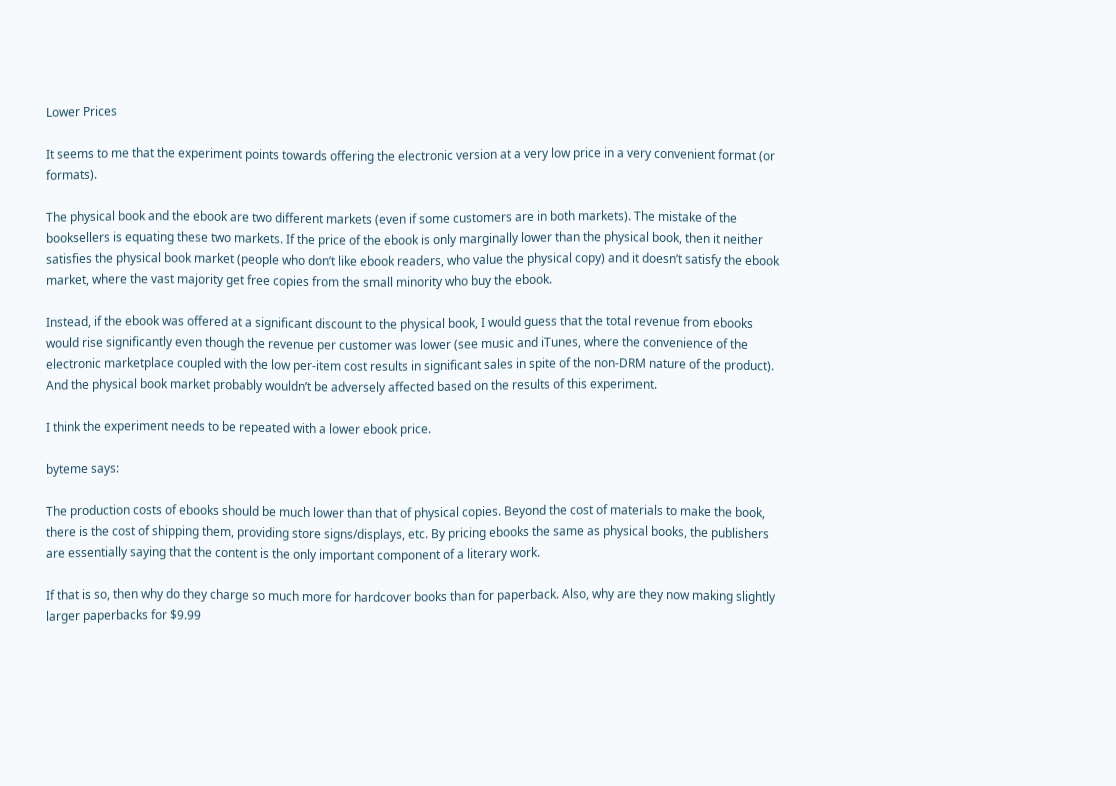Lower Prices

It seems to me that the experiment points towards offering the electronic version at a very low price in a very convenient format (or formats).

The physical book and the ebook are two different markets (even if some customers are in both markets). The mistake of the booksellers is equating these two markets. If the price of the ebook is only marginally lower than the physical book, then it neither satisfies the physical book market (people who don’t like ebook readers, who value the physical copy) and it doesn’t satisfy the ebook market, where the vast majority get free copies from the small minority who buy the ebook.

Instead, if the ebook was offered at a significant discount to the physical book, I would guess that the total revenue from ebooks would rise significantly even though the revenue per customer was lower (see music and iTunes, where the convenience of the electronic marketplace coupled with the low per-item cost results in significant sales in spite of the non-DRM nature of the product). And the physical book market probably wouldn’t be adversely affected based on the results of this experiment.

I think the experiment needs to be repeated with a lower ebook price.

byteme says:

The production costs of ebooks should be much lower than that of physical copies. Beyond the cost of materials to make the book, there is the cost of shipping them, providing store signs/displays, etc. By pricing ebooks the same as physical books, the publishers are essentially saying that the content is the only important component of a literary work.

If that is so, then why do they charge so much more for hardcover books than for paperback. Also, why are they now making slightly larger paperbacks for $9.99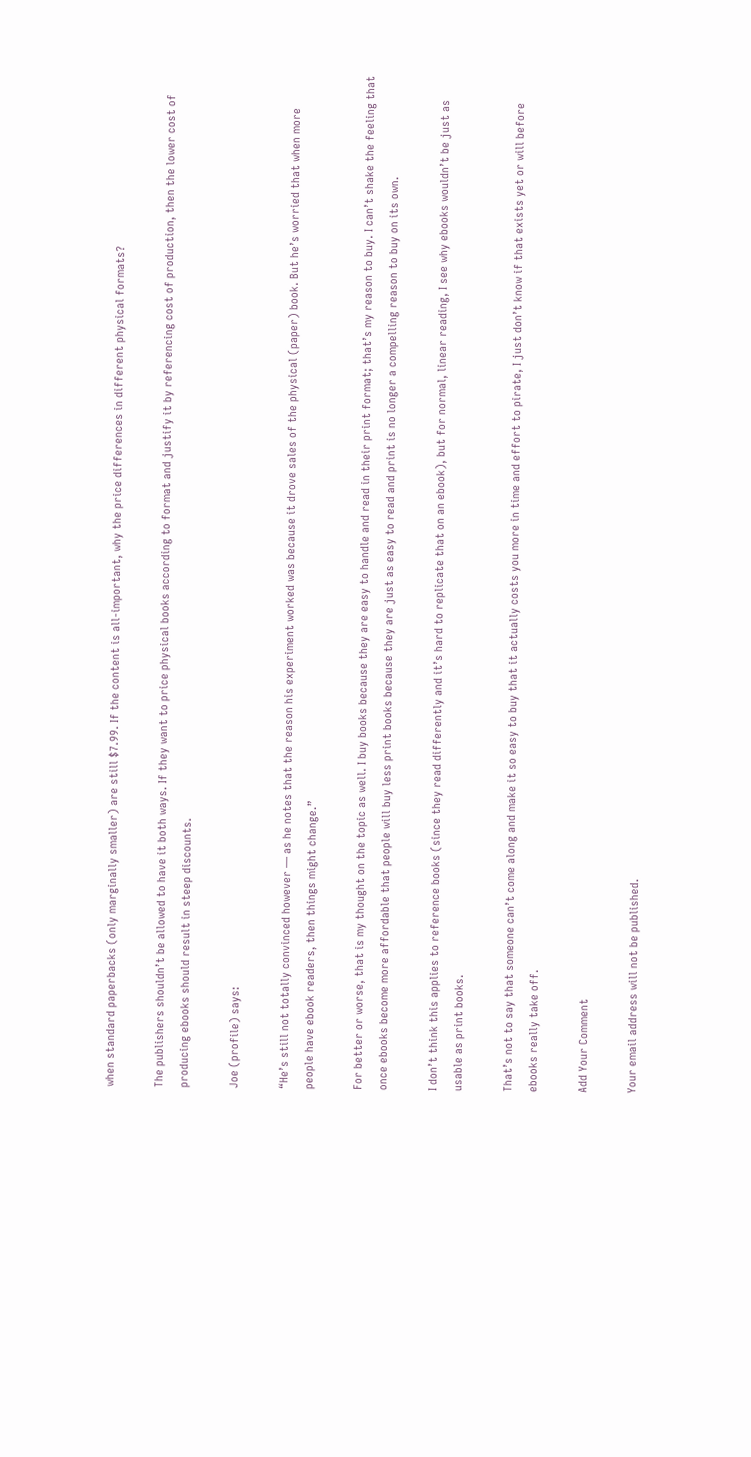when standard paperbacks (only marginally smaller) are still $7.99. If the content is all-important, why the price differences in different physical formats?

The publishers shouldn’t be allowed to have it both ways. If they want to price physical books according to format and justify it by referencing cost of production, then the lower cost of producing ebooks should result in steep discounts.

Joe (profile) says:

“He’s still not totally convinced however — as he notes that the reason his experiment worked was because it drove sales of the physical (paper) book. But he’s worried that when more people have ebook readers, then things might change.”

For better or worse, that is my thought on the topic as well. I buy books because they are easy to handle and read in their print format; that’s my reason to buy. I can’t shake the feeling that once ebooks become more affordable that people will buy less print books because they are just as easy to read and print is no longer a compelling reason to buy on its own.

I don’t think this applies to reference books (since they read differently and it’s hard to replicate that on an ebook), but for normal, linear reading, I see why ebooks wouldn’t be just as usable as print books.

That’s not to say that someone can’t come along and make it so easy to buy that it actually costs you more in time and effort to pirate, I just don’t know if that exists yet or will before ebooks really take off.

Add Your Comment

Your email address will not be published.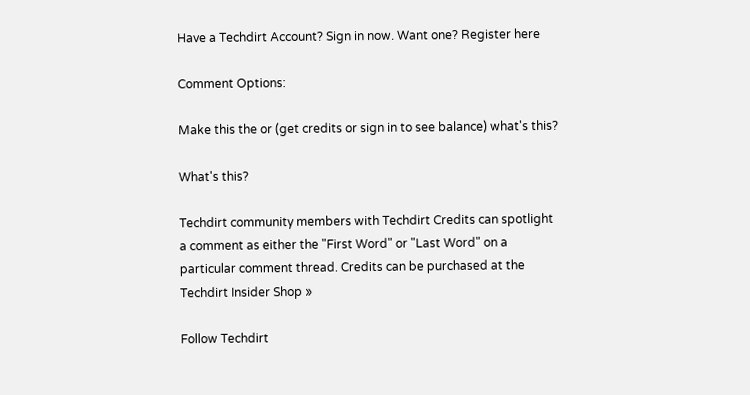Have a Techdirt Account? Sign in now. Want one? Register here

Comment Options:

Make this the or (get credits or sign in to see balance) what's this?

What's this?

Techdirt community members with Techdirt Credits can spotlight a comment as either the "First Word" or "Last Word" on a particular comment thread. Credits can be purchased at the Techdirt Insider Shop »

Follow Techdirt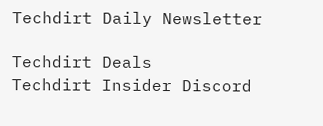Techdirt Daily Newsletter

Techdirt Deals
Techdirt Insider Discord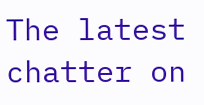The latest chatter on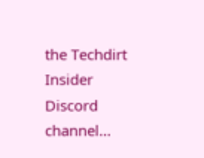the Techdirt Insider Discord channel...